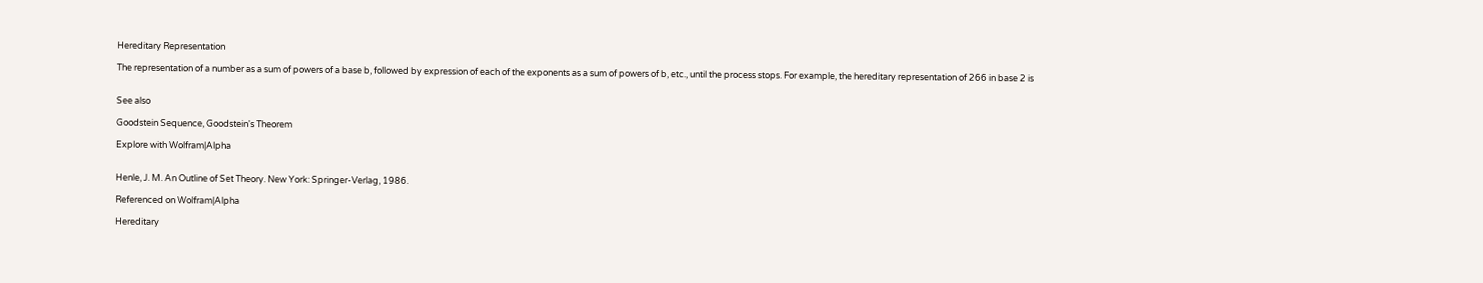Hereditary Representation

The representation of a number as a sum of powers of a base b, followed by expression of each of the exponents as a sum of powers of b, etc., until the process stops. For example, the hereditary representation of 266 in base 2 is


See also

Goodstein Sequence, Goodstein's Theorem

Explore with Wolfram|Alpha


Henle, J. M. An Outline of Set Theory. New York: Springer-Verlag, 1986.

Referenced on Wolfram|Alpha

Hereditary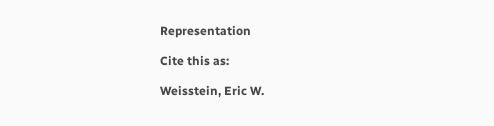Representation

Cite this as:

Weisstein, Eric W.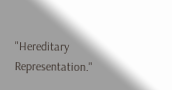"Hereditary Representation."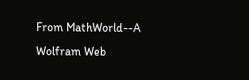From MathWorld--A Wolfram Web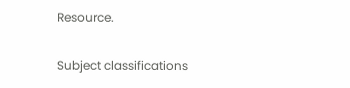Resource.

Subject classifications